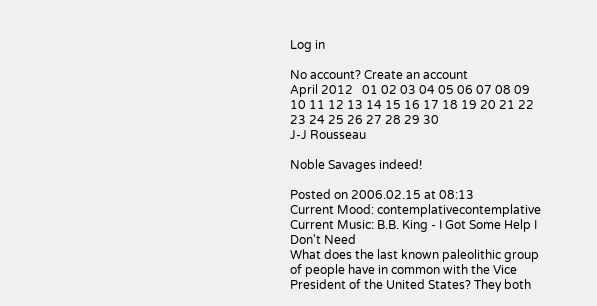Log in

No account? Create an account
April 2012   01 02 03 04 05 06 07 08 09 10 11 12 13 14 15 16 17 18 19 20 21 22 23 24 25 26 27 28 29 30
J-J Rousseau

Noble Savages indeed!

Posted on 2006.02.15 at 08:13
Current Mood: contemplativecontemplative
Current Music: B.B. King - I Got Some Help I Don't Need
What does the last known paleolithic group of people have in common with the Vice President of the United States? They both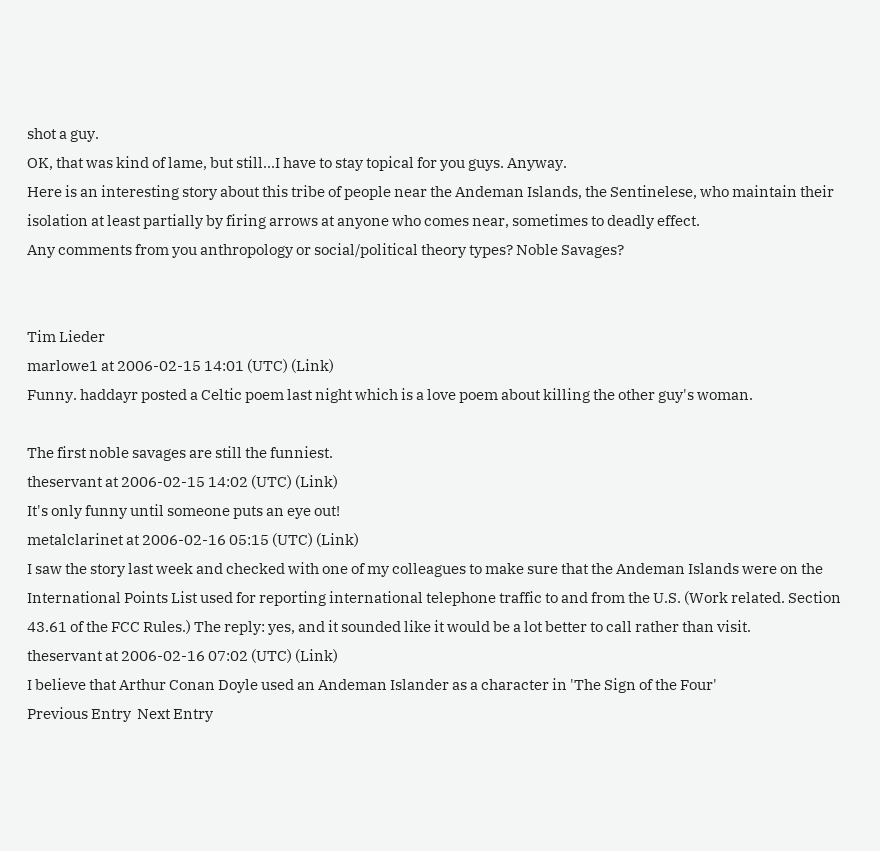shot a guy.
OK, that was kind of lame, but still...I have to stay topical for you guys. Anyway.
Here is an interesting story about this tribe of people near the Andeman Islands, the Sentinelese, who maintain their isolation at least partially by firing arrows at anyone who comes near, sometimes to deadly effect.
Any comments from you anthropology or social/political theory types? Noble Savages?


Tim Lieder
marlowe1 at 2006-02-15 14:01 (UTC) (Link)
Funny. haddayr posted a Celtic poem last night which is a love poem about killing the other guy's woman.

The first noble savages are still the funniest.
theservant at 2006-02-15 14:02 (UTC) (Link)
It's only funny until someone puts an eye out!
metalclarinet at 2006-02-16 05:15 (UTC) (Link)
I saw the story last week and checked with one of my colleagues to make sure that the Andeman Islands were on the International Points List used for reporting international telephone traffic to and from the U.S. (Work related. Section 43.61 of the FCC Rules.) The reply: yes, and it sounded like it would be a lot better to call rather than visit.
theservant at 2006-02-16 07:02 (UTC) (Link)
I believe that Arthur Conan Doyle used an Andeman Islander as a character in 'The Sign of the Four'
Previous Entry  Next Entry